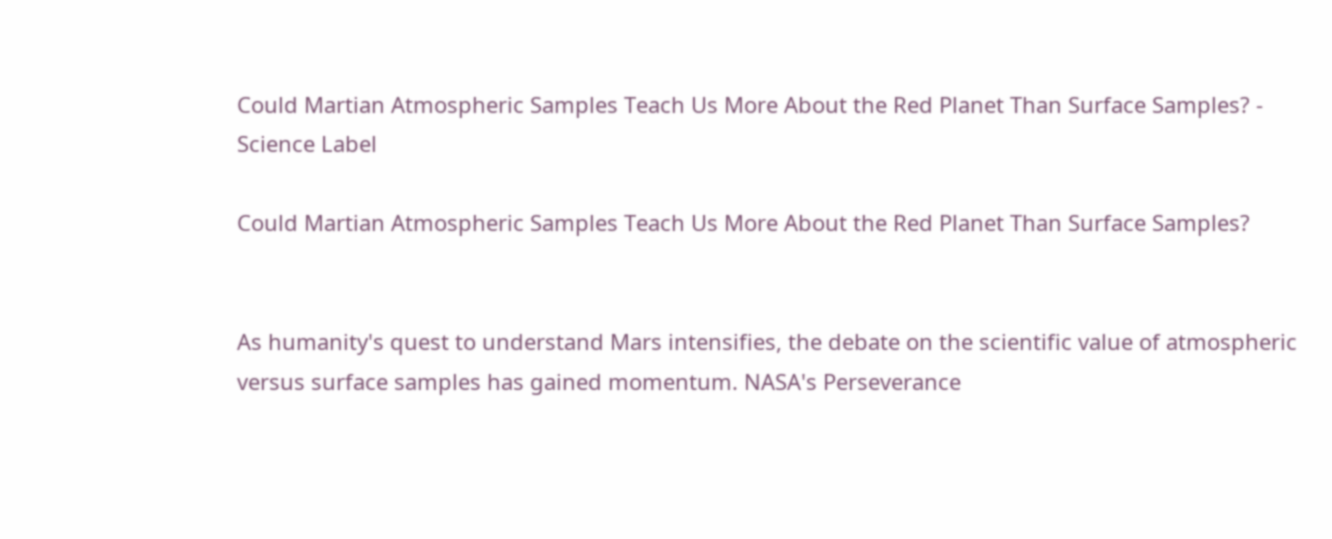Could Martian Atmospheric Samples Teach Us More About the Red Planet Than Surface Samples? - Science Label

Could Martian Atmospheric Samples Teach Us More About the Red Planet Than Surface Samples?


As humanity's quest to understand Mars intensifies, the debate on the scientific value of atmospheric versus surface samples has gained momentum. NASA's Perseverance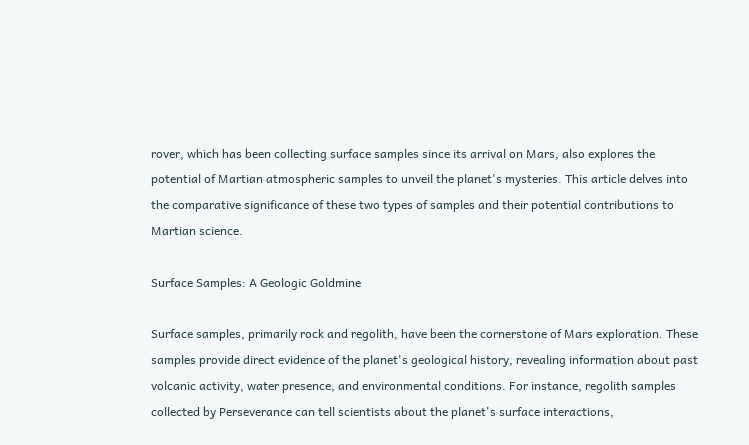rover, which has been collecting surface samples since its arrival on Mars, also explores the potential of Martian atmospheric samples to unveil the planet's mysteries. This article delves into the comparative significance of these two types of samples and their potential contributions to Martian science.

Surface Samples: A Geologic Goldmine

Surface samples, primarily rock and regolith, have been the cornerstone of Mars exploration. These samples provide direct evidence of the planet's geological history, revealing information about past volcanic activity, water presence, and environmental conditions. For instance, regolith samples collected by Perseverance can tell scientists about the planet's surface interactions,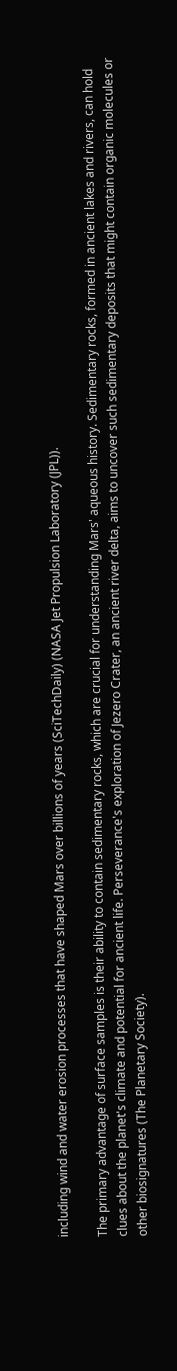including wind and water erosion processes that have shaped Mars over billions of years (SciTechDaily) (NASA Jet Propulsion Laboratory (JPL)).

The primary advantage of surface samples is their ability to contain sedimentary rocks, which are crucial for understanding Mars' aqueous history. Sedimentary rocks, formed in ancient lakes and rivers, can hold clues about the planet's climate and potential for ancient life. Perseverance's exploration of Jezero Crater, an ancient river delta, aims to uncover such sedimentary deposits that might contain organic molecules or other biosignatures (The Planetary Society).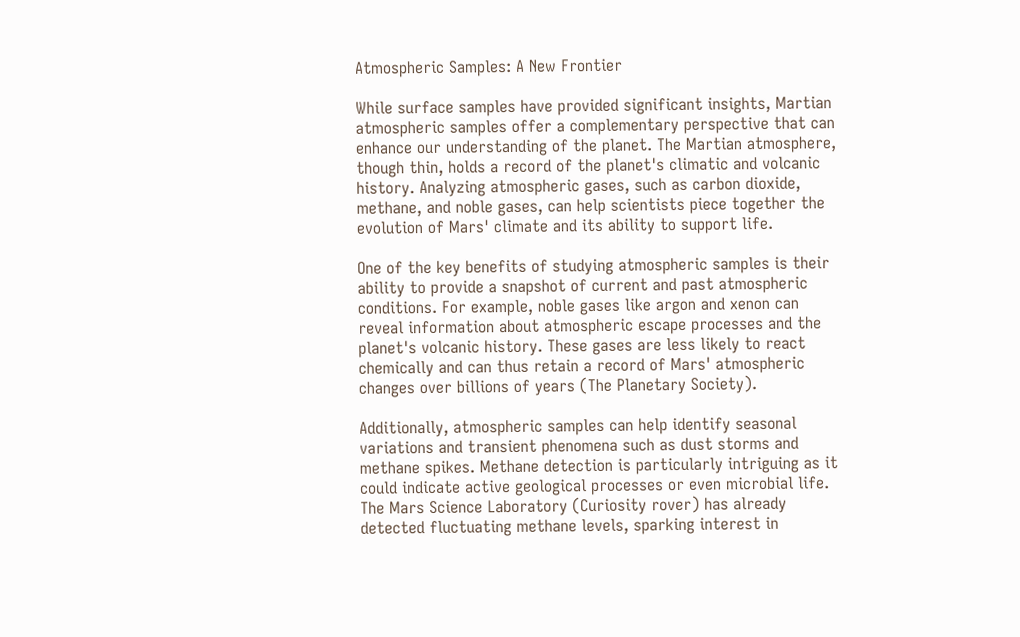Atmospheric Samples: A New Frontier

While surface samples have provided significant insights, Martian atmospheric samples offer a complementary perspective that can enhance our understanding of the planet. The Martian atmosphere, though thin, holds a record of the planet's climatic and volcanic history. Analyzing atmospheric gases, such as carbon dioxide, methane, and noble gases, can help scientists piece together the evolution of Mars' climate and its ability to support life.

One of the key benefits of studying atmospheric samples is their ability to provide a snapshot of current and past atmospheric conditions. For example, noble gases like argon and xenon can reveal information about atmospheric escape processes and the planet's volcanic history. These gases are less likely to react chemically and can thus retain a record of Mars' atmospheric changes over billions of years (The Planetary Society).

Additionally, atmospheric samples can help identify seasonal variations and transient phenomena such as dust storms and methane spikes. Methane detection is particularly intriguing as it could indicate active geological processes or even microbial life. The Mars Science Laboratory (Curiosity rover) has already detected fluctuating methane levels, sparking interest in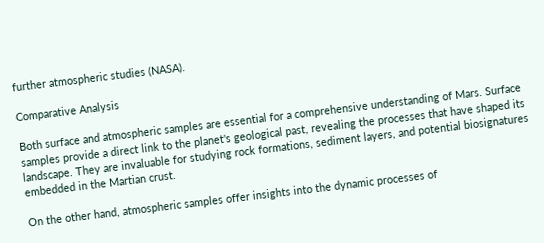further atmospheric studies (NASA).

Comparative Analysis

Both surface and atmospheric samples are essential for a comprehensive understanding of Mars. Surface samples provide a direct link to the planet's geological past, revealing the processes that have shaped its landscape. They are invaluable for studying rock formations, sediment layers, and potential biosignatures embedded in the Martian crust.

On the other hand, atmospheric samples offer insights into the dynamic processes of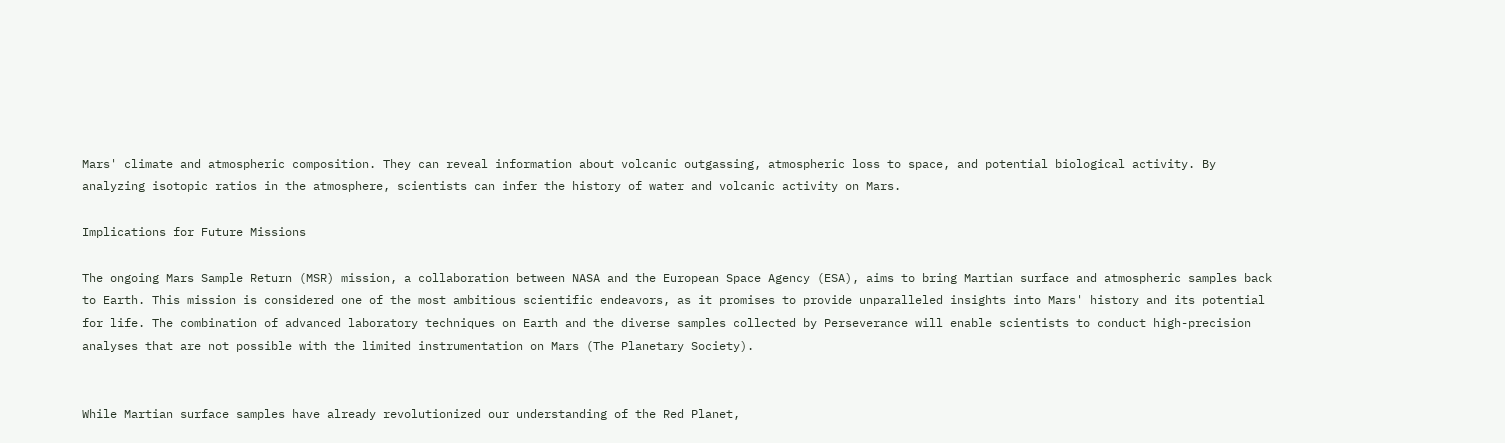Mars' climate and atmospheric composition. They can reveal information about volcanic outgassing, atmospheric loss to space, and potential biological activity. By analyzing isotopic ratios in the atmosphere, scientists can infer the history of water and volcanic activity on Mars.

Implications for Future Missions

The ongoing Mars Sample Return (MSR) mission, a collaboration between NASA and the European Space Agency (ESA), aims to bring Martian surface and atmospheric samples back to Earth. This mission is considered one of the most ambitious scientific endeavors, as it promises to provide unparalleled insights into Mars' history and its potential for life. The combination of advanced laboratory techniques on Earth and the diverse samples collected by Perseverance will enable scientists to conduct high-precision analyses that are not possible with the limited instrumentation on Mars (The Planetary Society).


While Martian surface samples have already revolutionized our understanding of the Red Planet,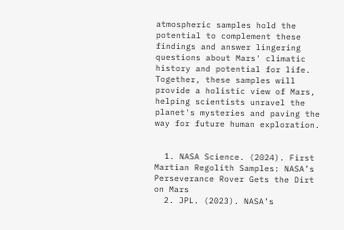atmospheric samples hold the potential to complement these findings and answer lingering questions about Mars' climatic history and potential for life. Together, these samples will provide a holistic view of Mars, helping scientists unravel the planet's mysteries and paving the way for future human exploration.


  1. NASA Science. (2024). First Martian Regolith Samples: NASA’s Perseverance Rover Gets the Dirt on Mars
  2. JPL. (2023). NASA’s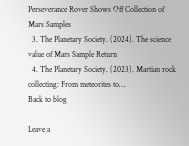Perseverance Rover Shows Off Collection of Mars Samples
  3. The Planetary Society. (2024). The science value of Mars Sample Return
  4. The Planetary Society. (2023). Martian rock collecting: From meteorites to…
Back to blog

Leave a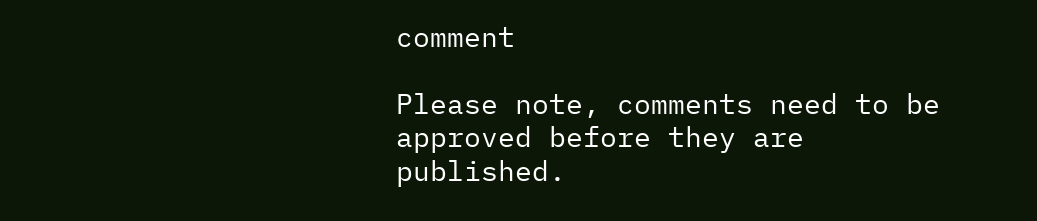comment

Please note, comments need to be approved before they are published.